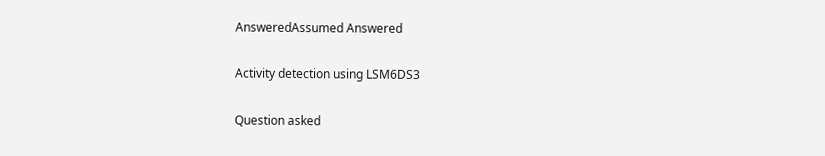AnsweredAssumed Answered

Activity detection using LSM6DS3

Question asked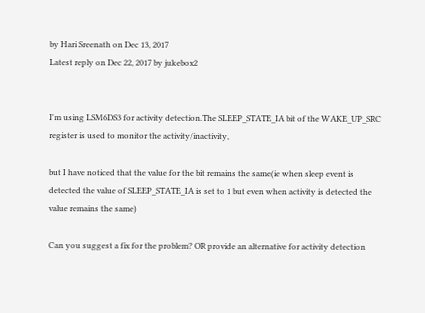by Hari Sreenath on Dec 13, 2017
Latest reply on Dec 22, 2017 by jukebox2


I'm using LSM6DS3 for activity detection.The SLEEP_STATE_IA bit of the WAKE_UP_SRC register is used to monitor the activity/inactivity,

but I have noticed that the value for the bit remains the same(ie when sleep event is detected the value of SLEEP_STATE_IA is set to 1 but even when activity is detected the value remains the same)

Can you suggest a fix for the problem? OR provide an alternative for activity detection